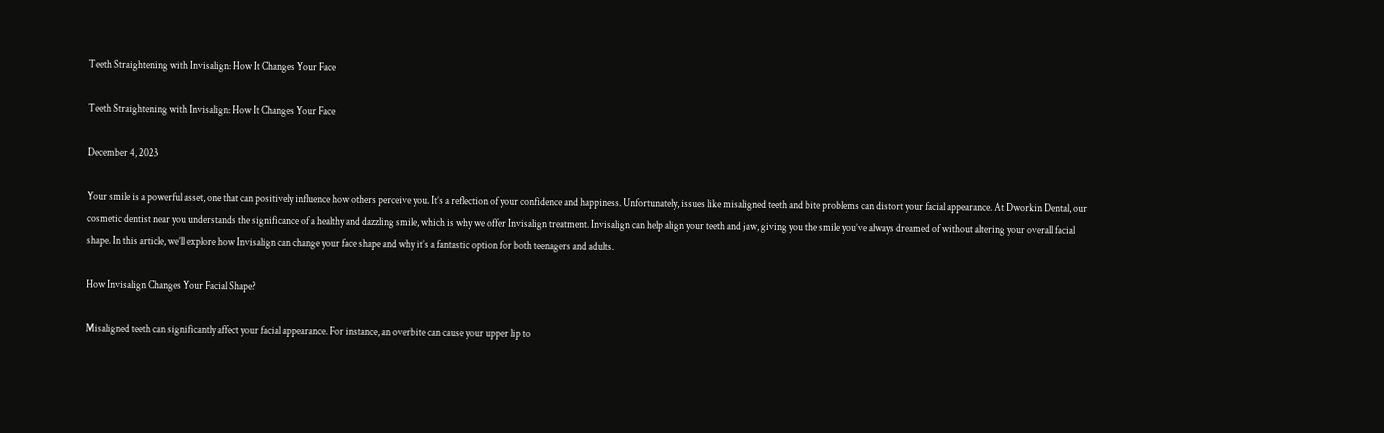Teeth Straightening with Invisalign: How It Changes Your Face

Teeth Straightening with Invisalign: How It Changes Your Face

December 4, 2023

Your smile is a powerful asset, one that can positively influence how others perceive you. It’s a reflection of your confidence and happiness. Unfortunately, issues like misaligned teeth and bite problems can distort your facial appearance. At Dworkin Dental, our cosmetic dentist near you understands the significance of a healthy and dazzling smile, which is why we offer Invisalign treatment. Invisalign can help align your teeth and jaw, giving you the smile you’ve always dreamed of without altering your overall facial shape. In this article, we’ll explore how Invisalign can change your face shape and why it’s a fantastic option for both teenagers and adults.

How Invisalign Changes Your Facial Shape?

Misaligned teeth can significantly affect your facial appearance. For instance, an overbite can cause your upper lip to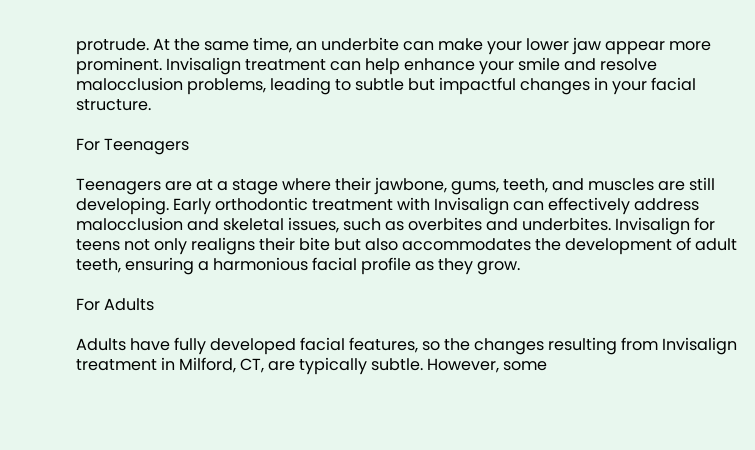protrude. At the same time, an underbite can make your lower jaw appear more prominent. Invisalign treatment can help enhance your smile and resolve malocclusion problems, leading to subtle but impactful changes in your facial structure.

For Teenagers

Teenagers are at a stage where their jawbone, gums, teeth, and muscles are still developing. Early orthodontic treatment with Invisalign can effectively address malocclusion and skeletal issues, such as overbites and underbites. Invisalign for teens not only realigns their bite but also accommodates the development of adult teeth, ensuring a harmonious facial profile as they grow.

For Adults

Adults have fully developed facial features, so the changes resulting from Invisalign treatment in Milford, CT, are typically subtle. However, some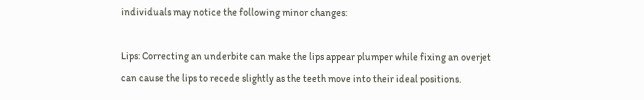individuals may notice the following minor changes:

Lips: Correcting an underbite can make the lips appear plumper while fixing an overjet can cause the lips to recede slightly as the teeth move into their ideal positions.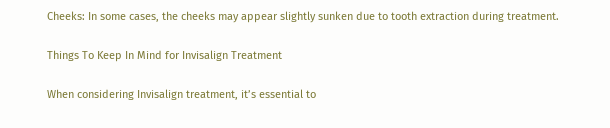Cheeks: In some cases, the cheeks may appear slightly sunken due to tooth extraction during treatment.

Things To Keep In Mind for Invisalign Treatment

When considering Invisalign treatment, it’s essential to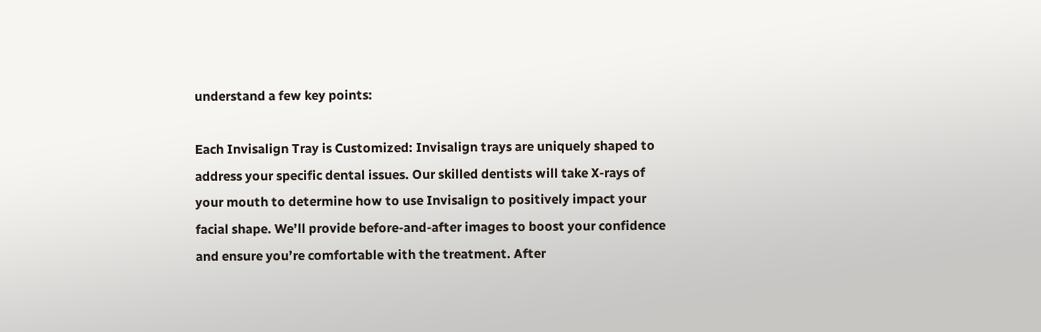understand a few key points:

Each Invisalign Tray is Customized: Invisalign trays are uniquely shaped to address your specific dental issues. Our skilled dentists will take X-rays of your mouth to determine how to use Invisalign to positively impact your facial shape. We’ll provide before-and-after images to boost your confidence and ensure you’re comfortable with the treatment. After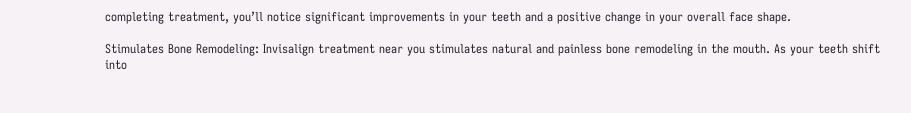completing treatment, you’ll notice significant improvements in your teeth and a positive change in your overall face shape.

Stimulates Bone Remodeling: Invisalign treatment near you stimulates natural and painless bone remodeling in the mouth. As your teeth shift into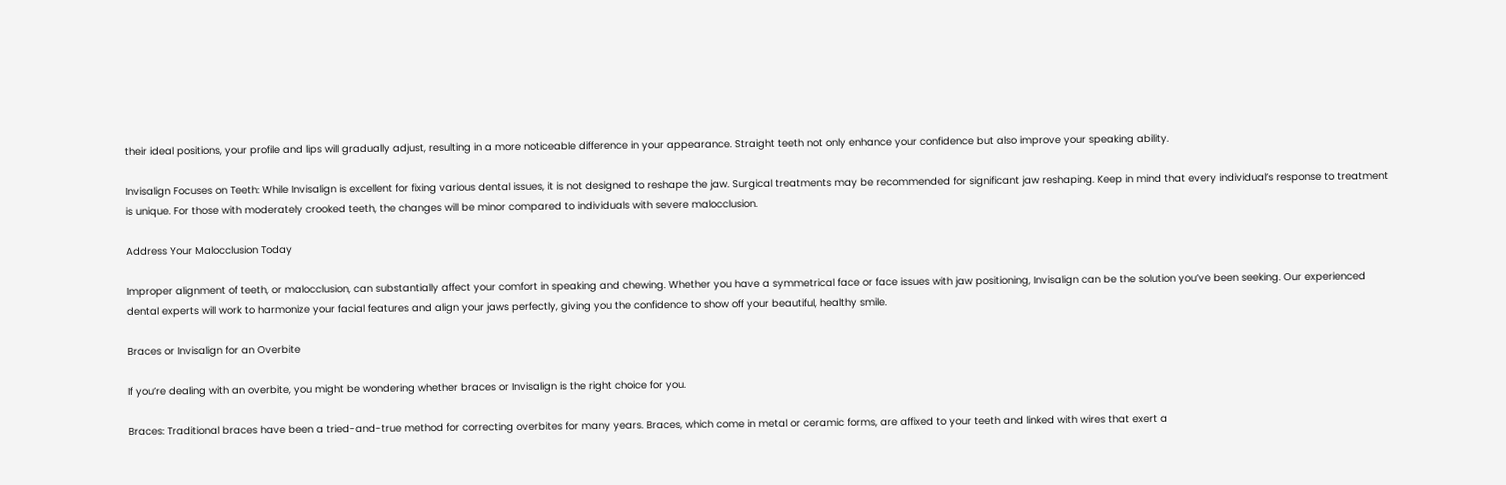their ideal positions, your profile and lips will gradually adjust, resulting in a more noticeable difference in your appearance. Straight teeth not only enhance your confidence but also improve your speaking ability.

Invisalign Focuses on Teeth: While Invisalign is excellent for fixing various dental issues, it is not designed to reshape the jaw. Surgical treatments may be recommended for significant jaw reshaping. Keep in mind that every individual’s response to treatment is unique. For those with moderately crooked teeth, the changes will be minor compared to individuals with severe malocclusion.

Address Your Malocclusion Today

Improper alignment of teeth, or malocclusion, can substantially affect your comfort in speaking and chewing. Whether you have a symmetrical face or face issues with jaw positioning, Invisalign can be the solution you’ve been seeking. Our experienced dental experts will work to harmonize your facial features and align your jaws perfectly, giving you the confidence to show off your beautiful, healthy smile.

Braces or Invisalign for an Overbite

If you’re dealing with an overbite, you might be wondering whether braces or Invisalign is the right choice for you.

Braces: Traditional braces have been a tried-and-true method for correcting overbites for many years. Braces, which come in metal or ceramic forms, are affixed to your teeth and linked with wires that exert a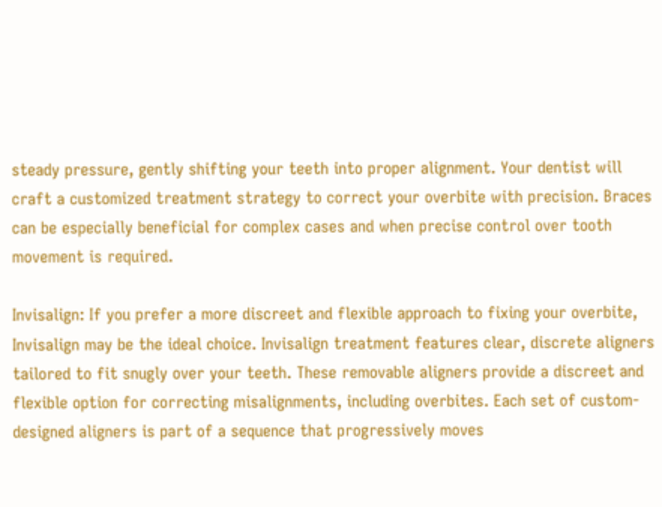steady pressure, gently shifting your teeth into proper alignment. Your dentist will craft a customized treatment strategy to correct your overbite with precision. Braces can be especially beneficial for complex cases and when precise control over tooth movement is required.

Invisalign: If you prefer a more discreet and flexible approach to fixing your overbite, Invisalign may be the ideal choice. Invisalign treatment features clear, discrete aligners tailored to fit snugly over your teeth. These removable aligners provide a discreet and flexible option for correcting misalignments, including overbites. Each set of custom-designed aligners is part of a sequence that progressively moves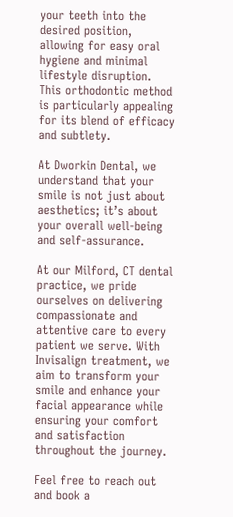your teeth into the desired position, allowing for easy oral hygiene and minimal lifestyle disruption. This orthodontic method is particularly appealing for its blend of efficacy and subtlety.

At Dworkin Dental, we understand that your smile is not just about aesthetics; it’s about your overall well-being and self-assurance.

At our Milford, CT dental practice, we pride ourselves on delivering compassionate and attentive care to every patient we serve. With Invisalign treatment, we aim to transform your smile and enhance your facial appearance while ensuring your comfort and satisfaction throughout the journey.

Feel free to reach out and book a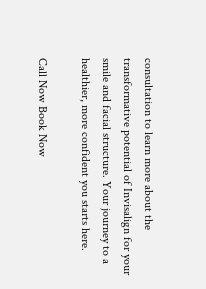consultation to learn more about the transformative potential of Invisalign for your smile and facial structure. Your journey to a healthier, more confident you starts here.

Call Now Book Now